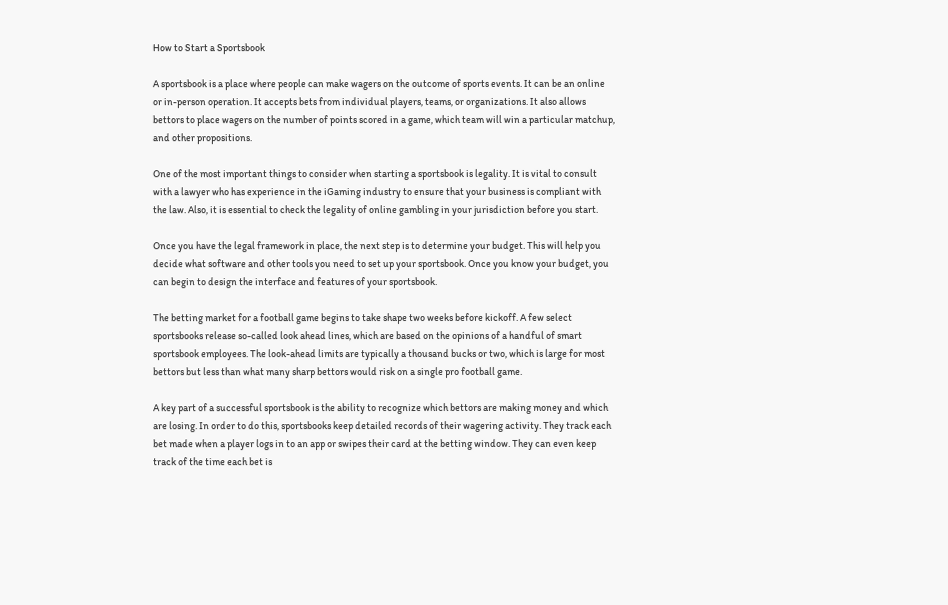How to Start a Sportsbook

A sportsbook is a place where people can make wagers on the outcome of sports events. It can be an online or in-person operation. It accepts bets from individual players, teams, or organizations. It also allows bettors to place wagers on the number of points scored in a game, which team will win a particular matchup, and other propositions.

One of the most important things to consider when starting a sportsbook is legality. It is vital to consult with a lawyer who has experience in the iGaming industry to ensure that your business is compliant with the law. Also, it is essential to check the legality of online gambling in your jurisdiction before you start.

Once you have the legal framework in place, the next step is to determine your budget. This will help you decide what software and other tools you need to set up your sportsbook. Once you know your budget, you can begin to design the interface and features of your sportsbook.

The betting market for a football game begins to take shape two weeks before kickoff. A few select sportsbooks release so-called look ahead lines, which are based on the opinions of a handful of smart sportsbook employees. The look-ahead limits are typically a thousand bucks or two, which is large for most bettors but less than what many sharp bettors would risk on a single pro football game.

A key part of a successful sportsbook is the ability to recognize which bettors are making money and which are losing. In order to do this, sportsbooks keep detailed records of their wagering activity. They track each bet made when a player logs in to an app or swipes their card at the betting window. They can even keep track of the time each bet is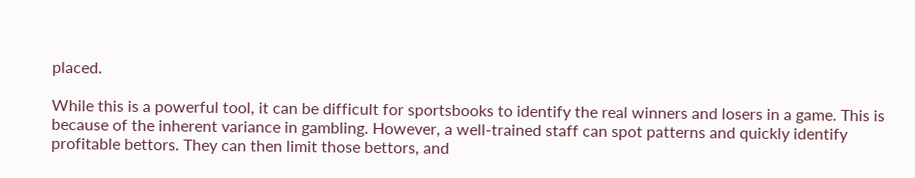placed.

While this is a powerful tool, it can be difficult for sportsbooks to identify the real winners and losers in a game. This is because of the inherent variance in gambling. However, a well-trained staff can spot patterns and quickly identify profitable bettors. They can then limit those bettors, and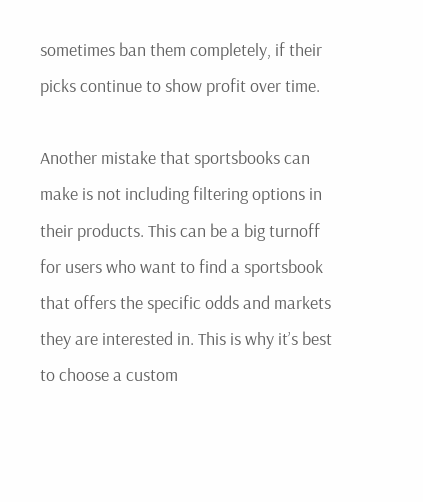sometimes ban them completely, if their picks continue to show profit over time.

Another mistake that sportsbooks can make is not including filtering options in their products. This can be a big turnoff for users who want to find a sportsbook that offers the specific odds and markets they are interested in. This is why it’s best to choose a custom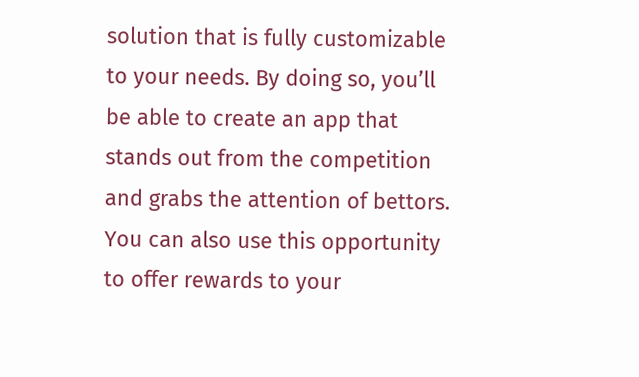solution that is fully customizable to your needs. By doing so, you’ll be able to create an app that stands out from the competition and grabs the attention of bettors. You can also use this opportunity to offer rewards to your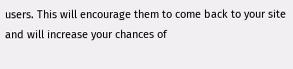users. This will encourage them to come back to your site and will increase your chances of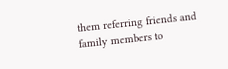them referring friends and family members to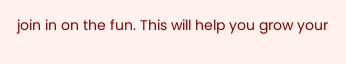join in on the fun. This will help you grow your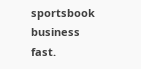sportsbook business fast.